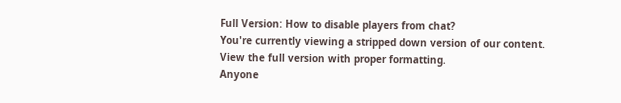Full Version: How to disable players from chat?
You're currently viewing a stripped down version of our content. View the full version with proper formatting.
Anyone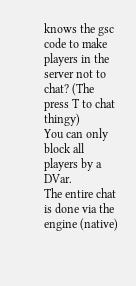knows the gsc code to make players in the server not to chat? (The press T to chat thingy)
You can only block all players by a DVar.
The entire chat is done via the engine (native)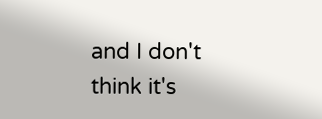and I don't think it's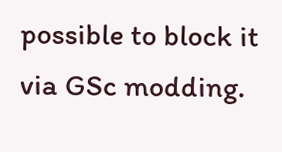possible to block it via GSc modding.